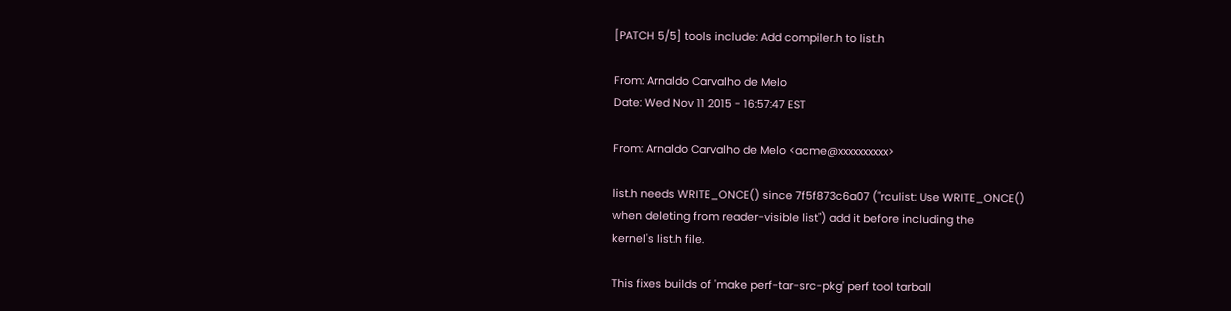[PATCH 5/5] tools include: Add compiler.h to list.h

From: Arnaldo Carvalho de Melo
Date: Wed Nov 11 2015 - 16:57:47 EST

From: Arnaldo Carvalho de Melo <acme@xxxxxxxxxx>

list.h needs WRITE_ONCE() since 7f5f873c6a07 ("rculist: Use WRITE_ONCE()
when deleting from reader-visible list") add it before including the
kernel's list.h file.

This fixes builds of 'make perf-tar-src-pkg' perf tool tarball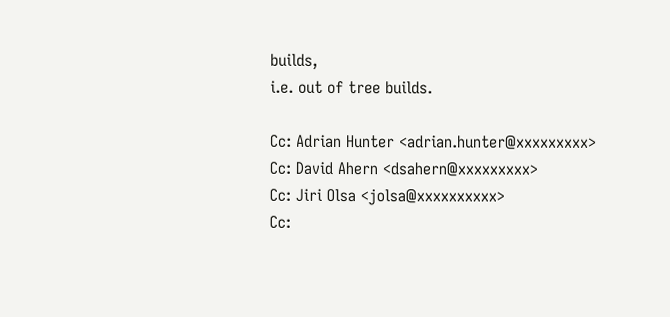builds,
i.e. out of tree builds.

Cc: Adrian Hunter <adrian.hunter@xxxxxxxxx>
Cc: David Ahern <dsahern@xxxxxxxxx>
Cc: Jiri Olsa <jolsa@xxxxxxxxxx>
Cc: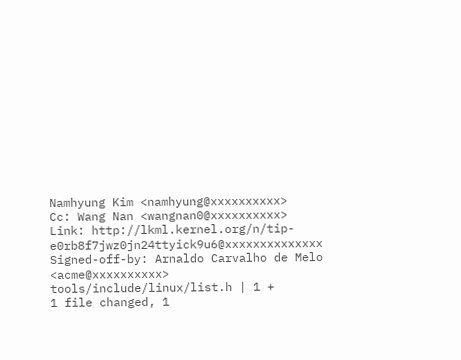Namhyung Kim <namhyung@xxxxxxxxxx>
Cc: Wang Nan <wangnan0@xxxxxxxxxx>
Link: http://lkml.kernel.org/n/tip-e0rb8f7jwz0jn24ttyick9u6@xxxxxxxxxxxxxx
Signed-off-by: Arnaldo Carvalho de Melo <acme@xxxxxxxxxx>
tools/include/linux/list.h | 1 +
1 file changed, 1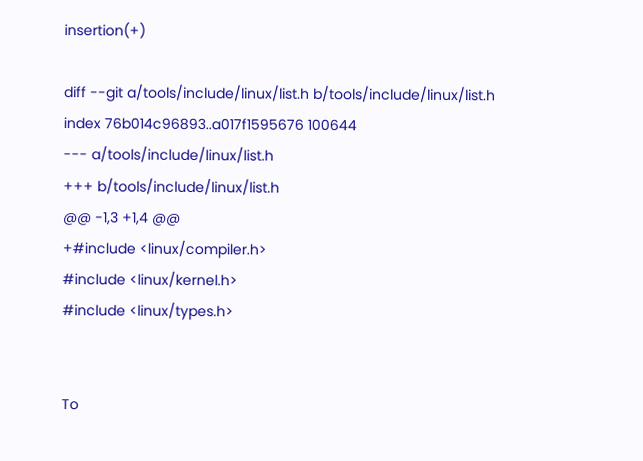insertion(+)

diff --git a/tools/include/linux/list.h b/tools/include/linux/list.h
index 76b014c96893..a017f1595676 100644
--- a/tools/include/linux/list.h
+++ b/tools/include/linux/list.h
@@ -1,3 +1,4 @@
+#include <linux/compiler.h>
#include <linux/kernel.h>
#include <linux/types.h>


To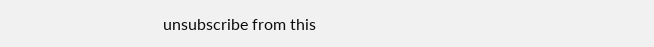unsubscribe from this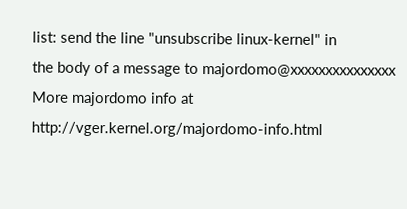list: send the line "unsubscribe linux-kernel" in
the body of a message to majordomo@xxxxxxxxxxxxxxx
More majordomo info at http://vger.kernel.org/majordomo-info.html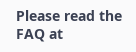Please read the FAQ at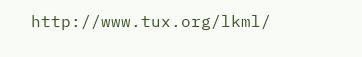http://www.tux.org/lkml/